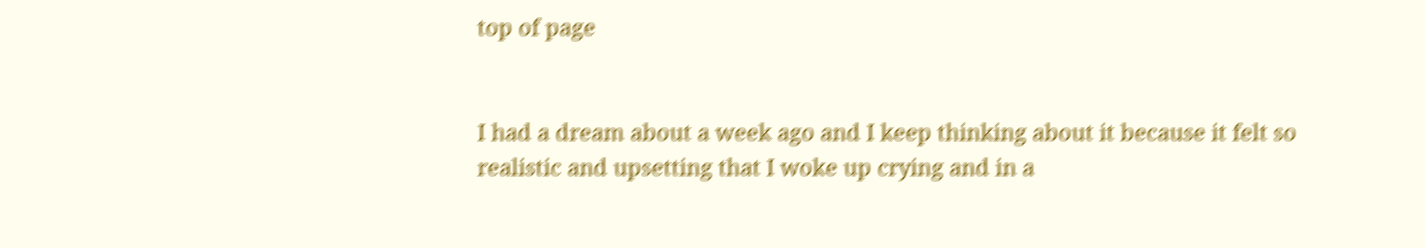top of page


I had a dream about a week ago and I keep thinking about it because it felt so realistic and upsetting that I woke up crying and in a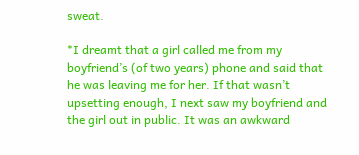sweat.

*I dreamt that a girl called me from my boyfriend’s (of two years) phone and said that he was leaving me for her. If that wasn’t upsetting enough, I next saw my boyfriend and the girl out in public. It was an awkward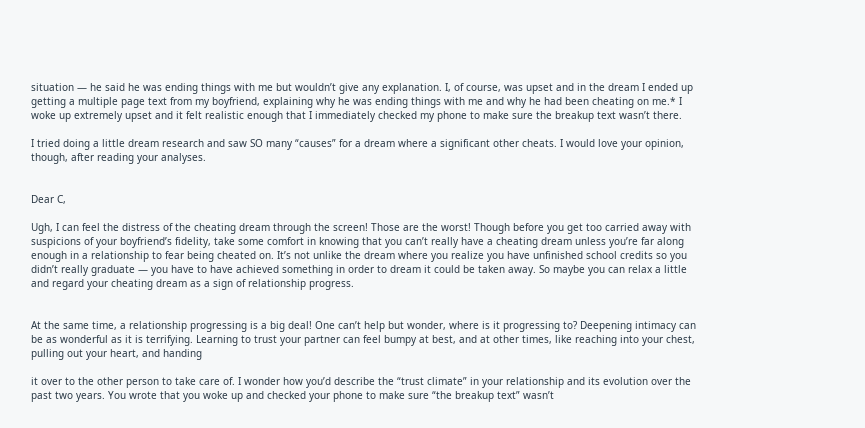situation — he said he was ending things with me but wouldn’t give any explanation. I, of course, was upset and in the dream I ended up getting a multiple page text from my boyfriend, explaining why he was ending things with me and why he had been cheating on me.* I woke up extremely upset and it felt realistic enough that I immediately checked my phone to make sure the breakup text wasn’t there.

I tried doing a little dream research and saw SO many “causes” for a dream where a significant other cheats. I would love your opinion, though, after reading your analyses.


Dear C,

Ugh, I can feel the distress of the cheating dream through the screen! Those are the worst! Though before you get too carried away with suspicions of your boyfriend’s fidelity, take some comfort in knowing that you can’t really have a cheating dream unless you’re far along enough in a relationship to fear being cheated on. It’s not unlike the dream where you realize you have unfinished school credits so you didn’t really graduate — you have to have achieved something in order to dream it could be taken away. So maybe you can relax a little and regard your cheating dream as a sign of relationship progress.


At the same time, a relationship progressing is a big deal! One can’t help but wonder, where is it progressing to? Deepening intimacy can be as wonderful as it is terrifying. Learning to trust your partner can feel bumpy at best, and at other times, like reaching into your chest, pulling out your heart, and handing

it over to the other person to take care of. I wonder how you’d describe the “trust climate” in your relationship and its evolution over the past two years. You wrote that you woke up and checked your phone to make sure “the breakup text” wasn’t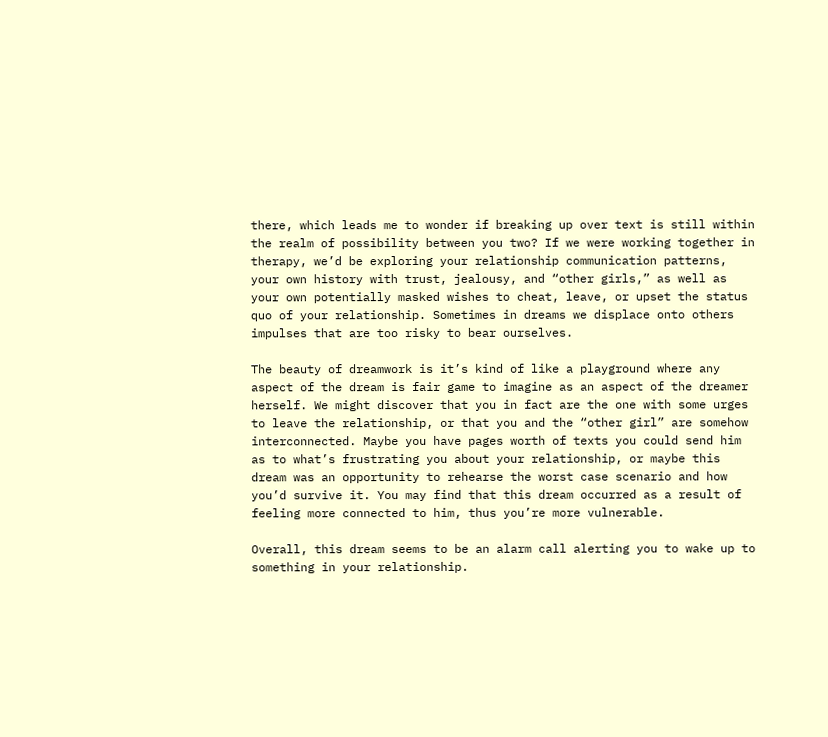there, which leads me to wonder if breaking up over text is still within the realm of possibility between you two? If we were working together in therapy, we’d be exploring your relationship communication patterns, your own history with trust, jealousy, and “other girls,” as well as your own potentially masked wishes to cheat, leave, or upset the status quo of your relationship. Sometimes in dreams we displace onto others impulses that are too risky to bear ourselves.

The beauty of dreamwork is it’s kind of like a playground where any aspect of the dream is fair game to imagine as an aspect of the dreamer herself. We might discover that you in fact are the one with some urges to leave the relationship, or that you and the “other girl” are somehow interconnected. Maybe you have pages worth of texts you could send him as to what’s frustrating you about your relationship, or maybe this dream was an opportunity to rehearse the worst case scenario and how you’d survive it. You may find that this dream occurred as a result of feeling more connected to him, thus you’re more vulnerable.

Overall, this dream seems to be an alarm call alerting you to wake up to something in your relationship.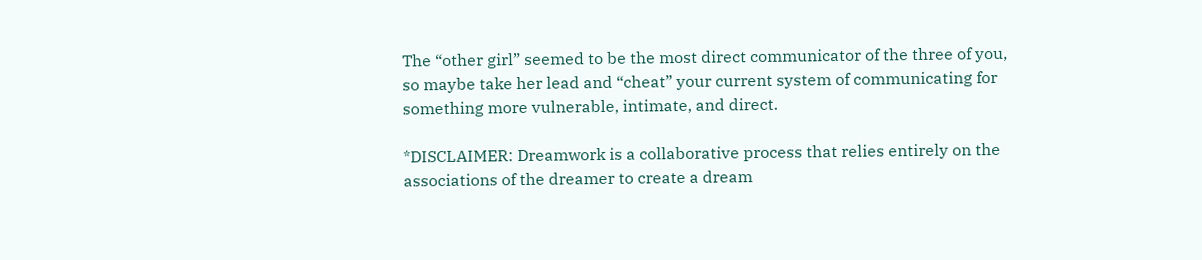The “other girl” seemed to be the most direct communicator of the three of you, so maybe take her lead and “cheat” your current system of communicating for something more vulnerable, intimate, and direct.

*DISCLAIMER: Dreamwork is a collaborative process that relies entirely on the associations of the dreamer to create a dream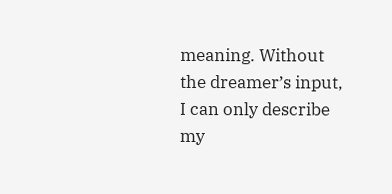meaning. Without the dreamer’s input, I can only describe my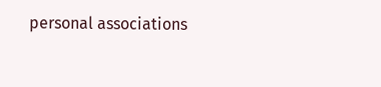personal associations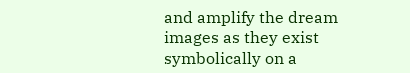and amplify the dream images as they exist symbolically on a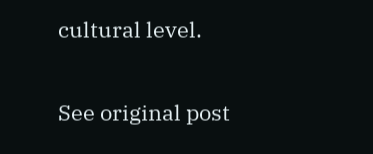cultural level.

See original post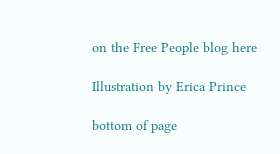on the Free People blog here

Illustration by Erica Prince

bottom of page